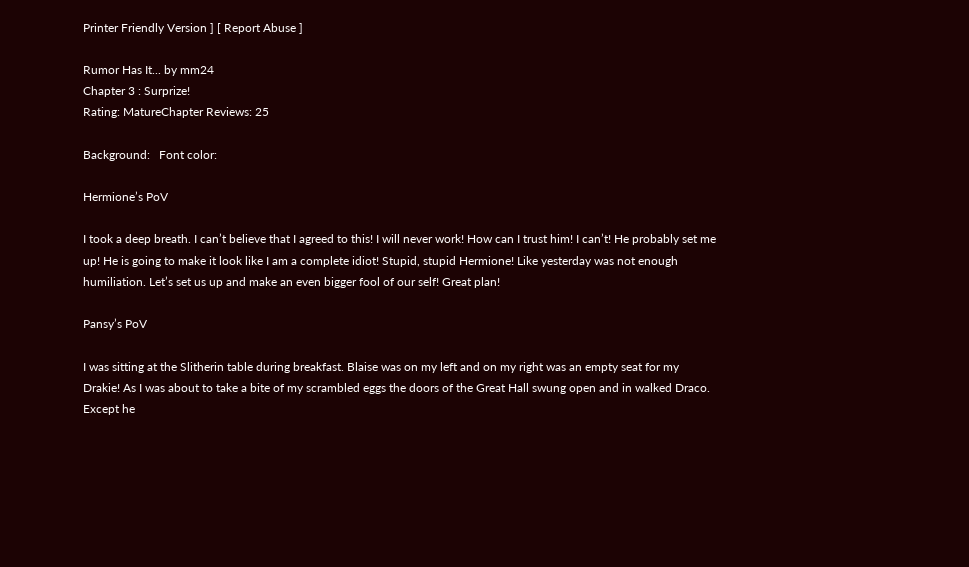Printer Friendly Version ] [ Report Abuse ]

Rumor Has It... by mm24
Chapter 3 : Surprize!
Rating: MatureChapter Reviews: 25

Background:   Font color:

Hermione’s PoV

I took a deep breath. I can’t believe that I agreed to this! I will never work! How can I trust him! I can’t! He probably set me up! He is going to make it look like I am a complete idiot! Stupid, stupid Hermione! Like yesterday was not enough humiliation. Let’s set us up and make an even bigger fool of our self! Great plan!

Pansy’s PoV

I was sitting at the Slitherin table during breakfast. Blaise was on my left and on my right was an empty seat for my Drakie! As I was about to take a bite of my scrambled eggs the doors of the Great Hall swung open and in walked Draco. Except he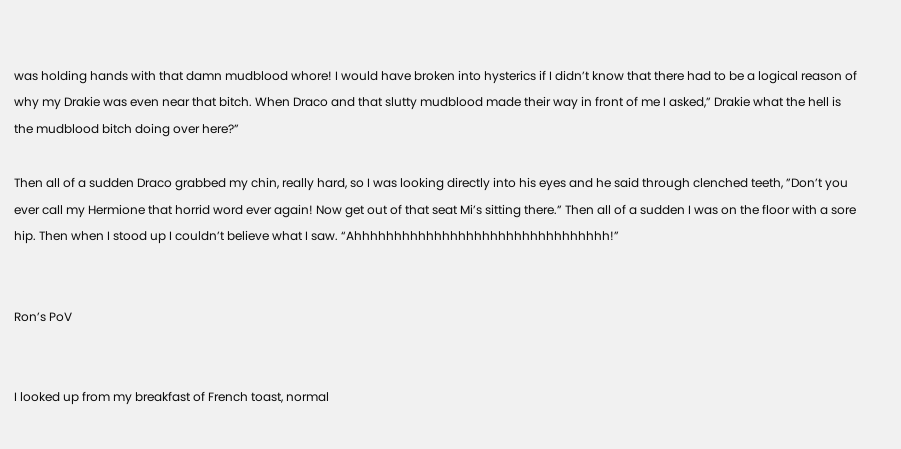was holding hands with that damn mudblood whore! I would have broken into hysterics if I didn’t know that there had to be a logical reason of why my Drakie was even near that bitch. When Draco and that slutty mudblood made their way in front of me I asked,” Drakie what the hell is the mudblood bitch doing over here?”

Then all of a sudden Draco grabbed my chin, really hard, so I was looking directly into his eyes and he said through clenched teeth, ”Don’t you ever call my Hermione that horrid word ever again! Now get out of that seat Mi’s sitting there.” Then all of a sudden I was on the floor with a sore hip. Then when I stood up I couldn’t believe what I saw. “Ahhhhhhhhhhhhhhhhhhhhhhhhhhhhhhhh!”


Ron’s PoV


I looked up from my breakfast of French toast, normal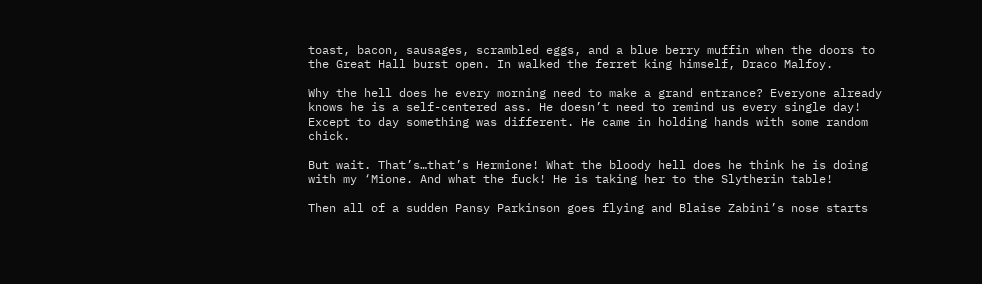toast, bacon, sausages, scrambled eggs, and a blue berry muffin when the doors to the Great Hall burst open. In walked the ferret king himself, Draco Malfoy.

Why the hell does he every morning need to make a grand entrance? Everyone already knows he is a self-centered ass. He doesn’t need to remind us every single day! Except to day something was different. He came in holding hands with some random chick.

But wait. That’s…that’s Hermione! What the bloody hell does he think he is doing with my ‘Mione. And what the fuck! He is taking her to the Slytherin table!

Then all of a sudden Pansy Parkinson goes flying and Blaise Zabini’s nose starts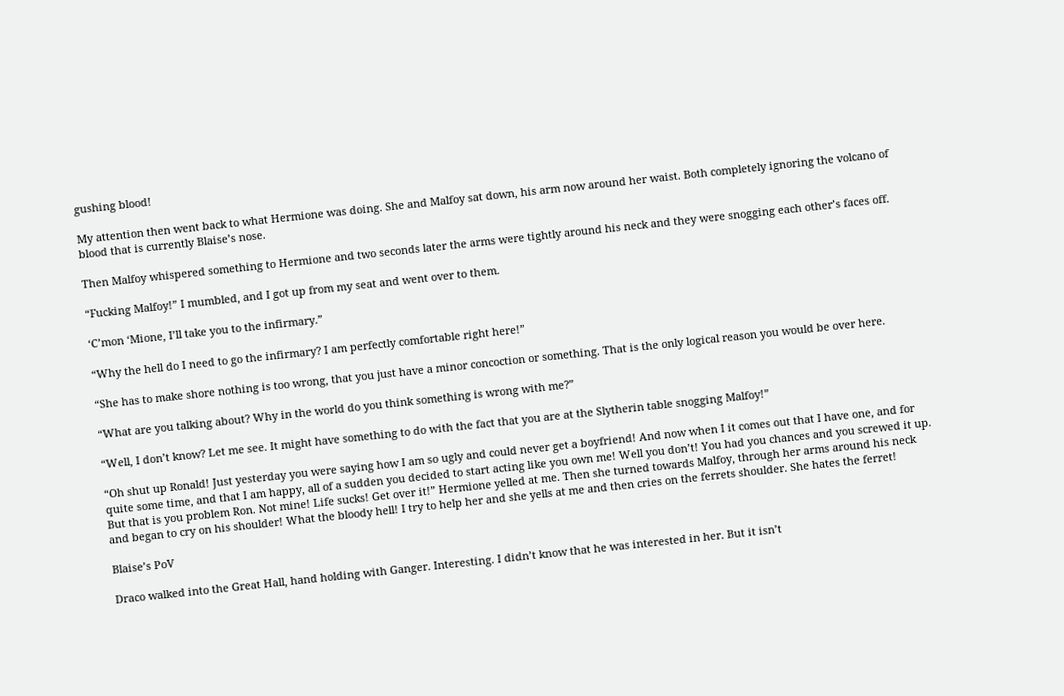gushing blood!

My attention then went back to what Hermione was doing. She and Malfoy sat down, his arm now around her waist. Both completely ignoring the volcano of blood that is currently Blaise’s nose.

Then Malfoy whispered something to Hermione and two seconds later the arms were tightly around his neck and they were snogging each other’s faces off.

“Fucking Malfoy!” I mumbled, and I got up from my seat and went over to them.

‘C’mon ‘Mione, I’ll take you to the infirmary.”

“Why the hell do I need to go the infirmary? I am perfectly comfortable right here!”

“She has to make shore nothing is too wrong, that you just have a minor concoction or something. That is the only logical reason you would be over here.

“What are you talking about? Why in the world do you think something is wrong with me?”

“Well, I don’t know? Let me see. It might have something to do with the fact that you are at the Slytherin table snogging Malfoy!”

“Oh shut up Ronald! Just yesterday you were saying how I am so ugly and could never get a boyfriend! And now when I it comes out that I have one, and for quite some time, and that I am happy, all of a sudden you decided to start acting like you own me! Well you don’t! You had you chances and you screwed it up. But that is you problem Ron. Not mine! Life sucks! Get over it!” Hermione yelled at me. Then she turned towards Malfoy, through her arms around his neck and began to cry on his shoulder! What the bloody hell! I try to help her and she yells at me and then cries on the ferrets shoulder. She hates the ferret!

Blaise’s PoV

Draco walked into the Great Hall, hand holding with Ganger. Interesting. I didn’t know that he was interested in her. But it isn’t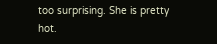too surprising. She is pretty hot.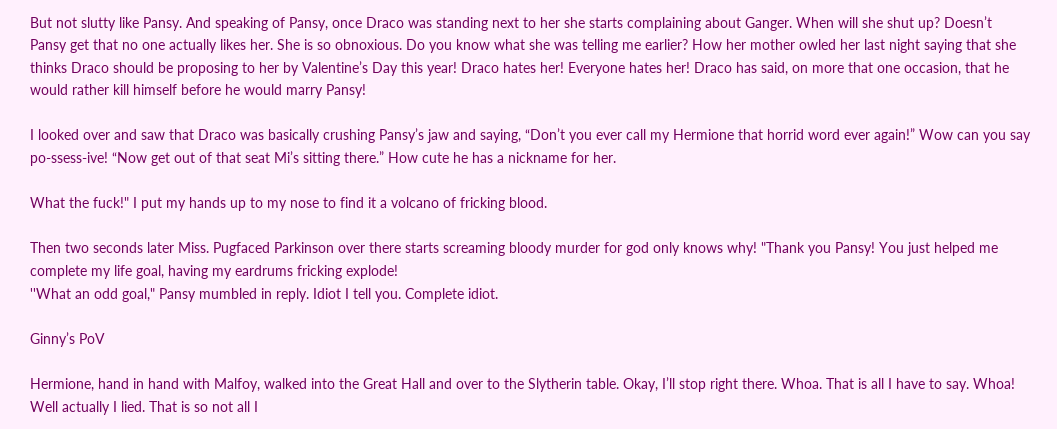But not slutty like Pansy. And speaking of Pansy, once Draco was standing next to her she starts complaining about Ganger. When will she shut up? Doesn’t Pansy get that no one actually likes her. She is so obnoxious. Do you know what she was telling me earlier? How her mother owled her last night saying that she thinks Draco should be proposing to her by Valentine’s Day this year! Draco hates her! Everyone hates her! Draco has said, on more that one occasion, that he would rather kill himself before he would marry Pansy!

I looked over and saw that Draco was basically crushing Pansy’s jaw and saying, “Don’t you ever call my Hermione that horrid word ever again!” Wow can you say po-ssess-ive! “Now get out of that seat Mi’s sitting there.” How cute he has a nickname for her.

What the fuck!" I put my hands up to my nose to find it a volcano of fricking blood.

Then two seconds later Miss. Pugfaced Parkinson over there starts screaming bloody murder for god only knows why! "Thank you Pansy! You just helped me complete my life goal, having my eardrums fricking explode!
''What an odd goal," Pansy mumbled in reply. Idiot I tell you. Complete idiot.

Ginny’s PoV

Hermione, hand in hand with Malfoy, walked into the Great Hall and over to the Slytherin table. Okay, I’ll stop right there. Whoa. That is all I have to say. Whoa! Well actually I lied. That is so not all I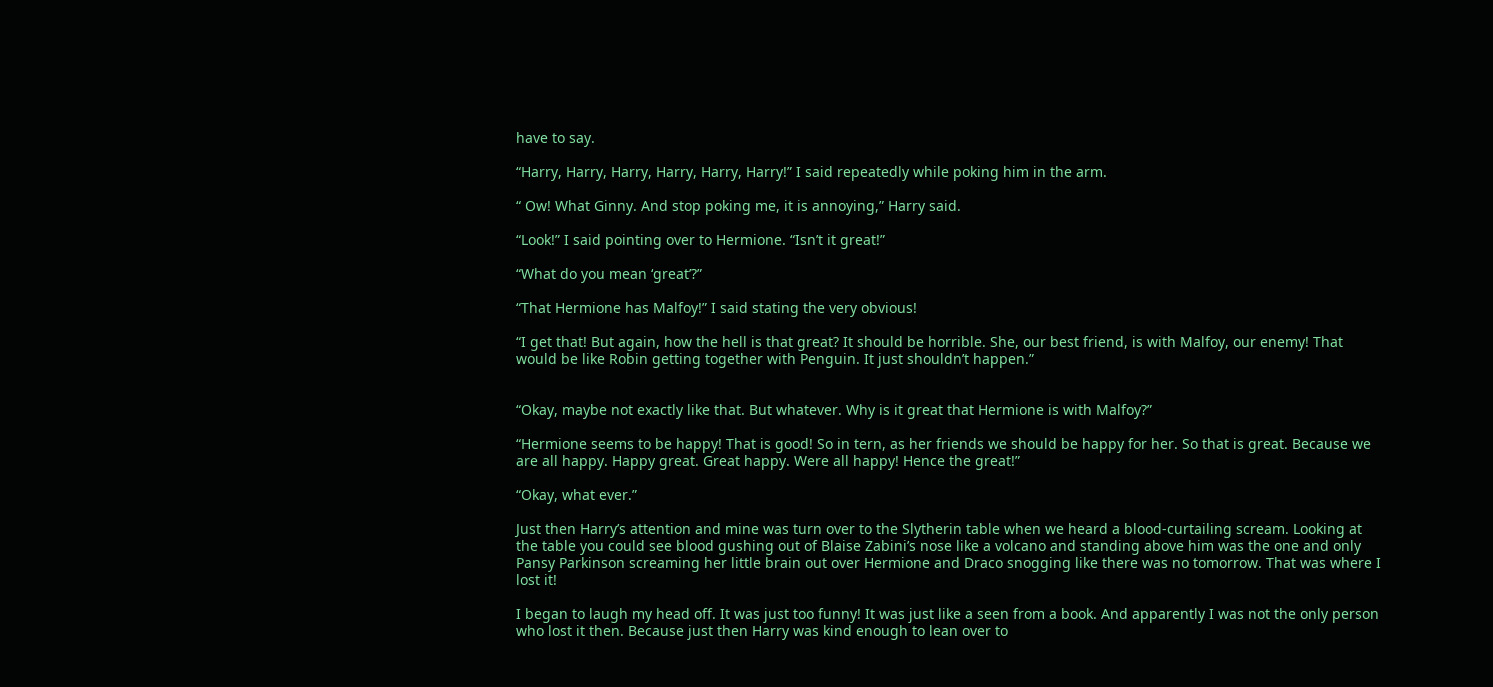have to say.

“Harry, Harry, Harry, Harry, Harry, Harry!” I said repeatedly while poking him in the arm.

“ Ow! What Ginny. And stop poking me, it is annoying,” Harry said.

“Look!” I said pointing over to Hermione. “Isn’t it great!”

“What do you mean ‘great’?”

“That Hermione has Malfoy!” I said stating the very obvious!

“I get that! But again, how the hell is that great? It should be horrible. She, our best friend, is with Malfoy, our enemy! That would be like Robin getting together with Penguin. It just shouldn’t happen.”


“Okay, maybe not exactly like that. But whatever. Why is it great that Hermione is with Malfoy?”

“Hermione seems to be happy! That is good! So in tern, as her friends we should be happy for her. So that is great. Because we are all happy. Happy great. Great happy. Were all happy! Hence the great!”

“Okay, what ever.”

Just then Harry’s attention and mine was turn over to the Slytherin table when we heard a blood-curtailing scream. Looking at the table you could see blood gushing out of Blaise Zabini’s nose like a volcano and standing above him was the one and only Pansy Parkinson screaming her little brain out over Hermione and Draco snogging like there was no tomorrow. That was where I lost it!

I began to laugh my head off. It was just too funny! It was just like a seen from a book. And apparently I was not the only person who lost it then. Because just then Harry was kind enough to lean over to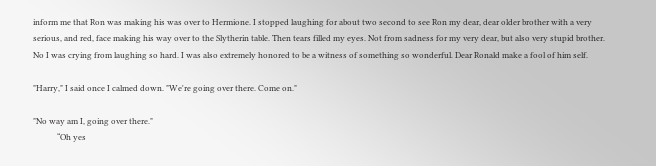inform me that Ron was making his was over to Hermione. I stopped laughing for about two second to see Ron my dear, dear older brother with a very serious, and red, face making his way over to the Slytherin table. Then tears filled my eyes. Not from sadness for my very dear, but also very stupid brother. No I was crying from laughing so hard. I was also extremely honored to be a witness of something so wonderful. Dear Ronald make a fool of him self.

"Harry," I said once I calmed down. "We're going over there. Come on."

"No way am I, going over there."
            “Oh yes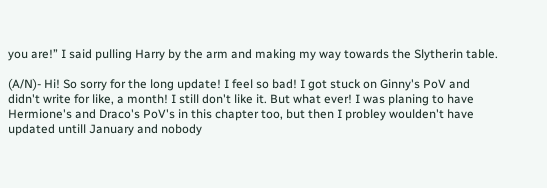you are!” I said pulling Harry by the arm and making my way towards the Slytherin table.

(A/N)- Hi! So sorry for the long update! I feel so bad! I got stuck on Ginny's PoV and didn't write for like, a month! I still don't like it. But what ever! I was planing to have Hermione's and Draco's PoV's in this chapter too, but then I probley woulden't have updated untill January and nobody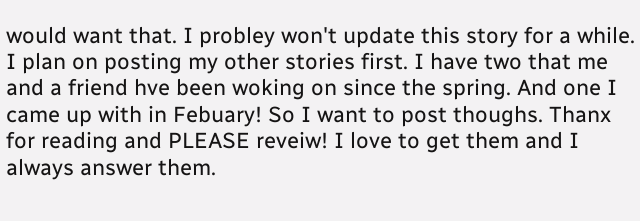would want that. I probley won't update this story for a while. I plan on posting my other stories first. I have two that me and a friend hve been woking on since the spring. And one I came up with in Febuary! So I want to post thoughs. Thanx for reading and PLEASE reveiw! I love to get them and I always answer them.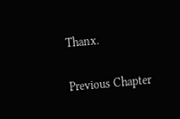Thanx.

Previous Chapter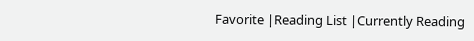Favorite |Reading List |Currently Reading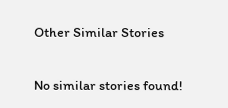Other Similar Stories

No similar stories found!